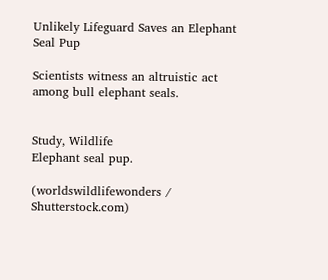Unlikely Lifeguard Saves an Elephant Seal Pup

Scientists witness an altruistic act among bull elephant seals.


Study, Wildlife
Elephant seal pup.

(worldswildlifewonders / Shutterstock.com)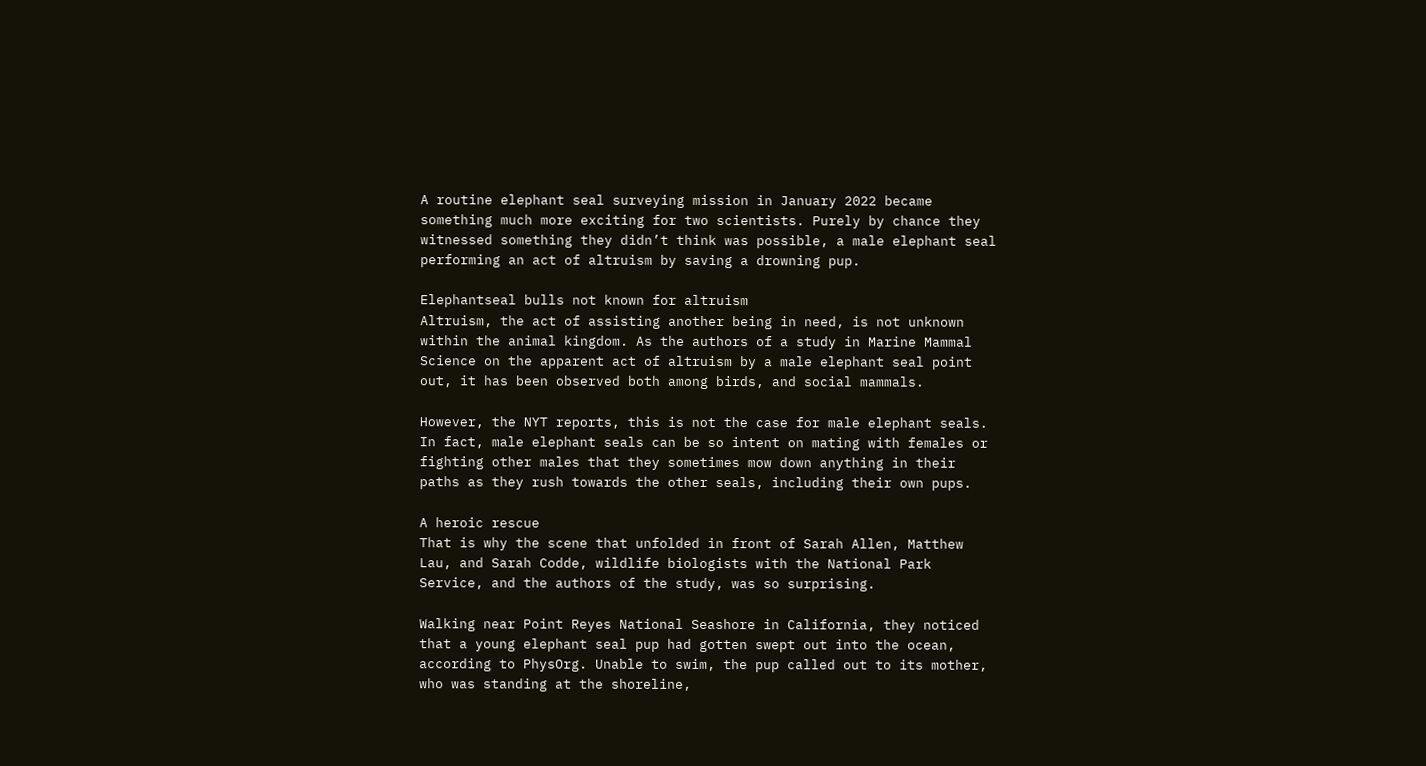A routine elephant seal surveying mission in January 2022 became something much more exciting for two scientists. Purely by chance they witnessed something they didn’t think was possible, a male elephant seal performing an act of altruism by saving a drowning pup.

Elephantseal bulls not known for altruism
Altruism, the act of assisting another being in need, is not unknown within the animal kingdom. As the authors of a study in Marine Mammal Science on the apparent act of altruism by a male elephant seal point out, it has been observed both among birds, and social mammals.

However, the NYT reports, this is not the case for male elephant seals. In fact, male elephant seals can be so intent on mating with females or fighting other males that they sometimes mow down anything in their paths as they rush towards the other seals, including their own pups.

A heroic rescue
That is why the scene that unfolded in front of Sarah Allen, Matthew Lau, and Sarah Codde, wildlife biologists with the National Park Service, and the authors of the study, was so surprising.

Walking near Point Reyes National Seashore in California, they noticed that a young elephant seal pup had gotten swept out into the ocean, according to PhysOrg. Unable to swim, the pup called out to its mother, who was standing at the shoreline,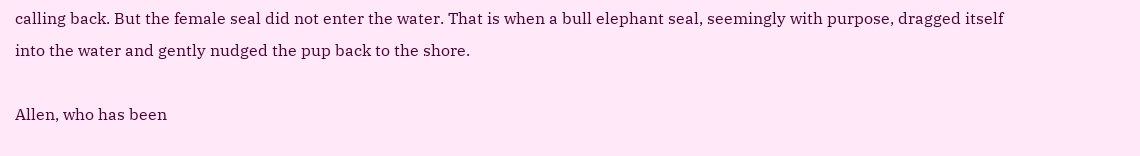calling back. But the female seal did not enter the water. That is when a bull elephant seal, seemingly with purpose, dragged itself into the water and gently nudged the pup back to the shore.

Allen, who has been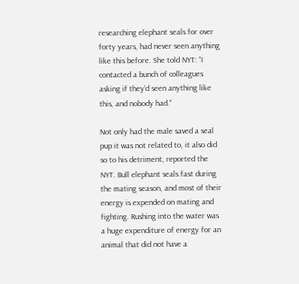researching elephant seals for over forty years, had never seen anything like this before. She told NYT: “I contacted a bunch of colleagues asking if they’d seen anything like this, and nobody had.”

Not only had the male saved a seal pup it was not related to, it also did so to his detriment, reported the NYT. Bull elephant seals fast during the mating season, and most of their energy is expended on mating and fighting. Rushing into the water was a huge expenditure of energy for an animal that did not have a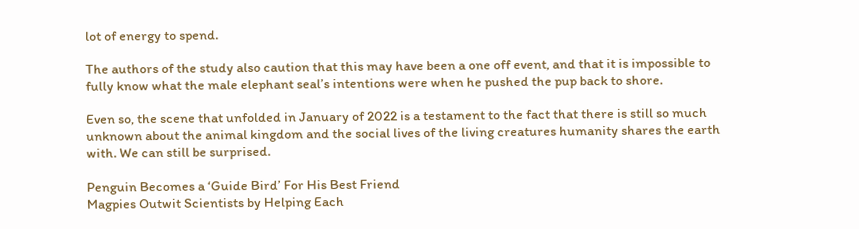lot of energy to spend.

The authors of the study also caution that this may have been a one off event, and that it is impossible to fully know what the male elephant seal’s intentions were when he pushed the pup back to shore.

Even so, the scene that unfolded in January of 2022 is a testament to the fact that there is still so much unknown about the animal kingdom and the social lives of the living creatures humanity shares the earth with. We can still be surprised.

Penguin Becomes a ‘Guide Bird’ For His Best Friend
Magpies Outwit Scientists by Helping Each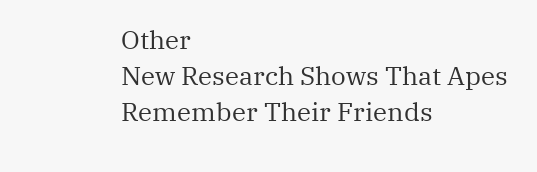Other
New Research Shows That Apes Remember Their Friends